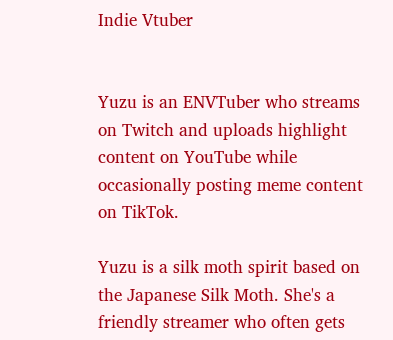Indie Vtuber


Yuzu is an ENVTuber who streams on Twitch and uploads highlight content on YouTube while occasionally posting meme content on TikTok.

Yuzu is a silk moth spirit based on the Japanese Silk Moth. She's a friendly streamer who often gets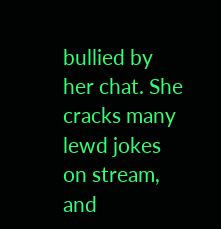bullied by her chat. She cracks many lewd jokes on stream, and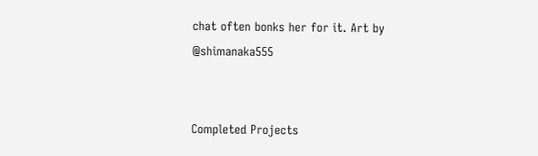chat often bonks her for it. Art by @shimanaka555


Completed Projects